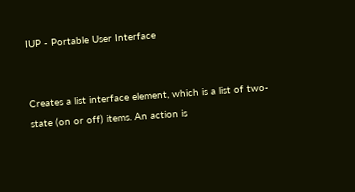IUP - Portable User Interface


Creates a list interface element, which is a list of two-state (on or off) items. An action is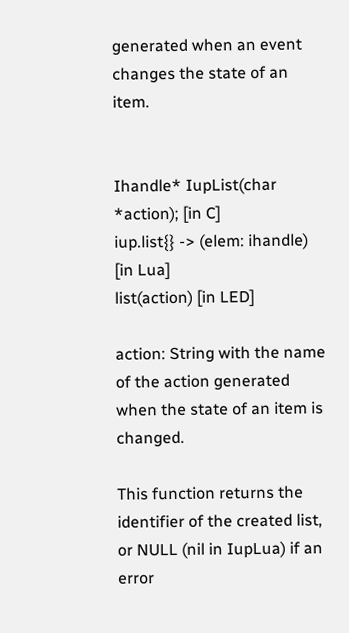generated when an event changes the state of an item.


Ihandle* IupList(char *action); [in C]
iup.list{} -> (elem: ihandle) [in Lua]
list(action) [in LED]

action: String with the name of the action generated when the state of an item is changed.

This function returns the identifier of the created list, or NULL (nil in IupLua) if an error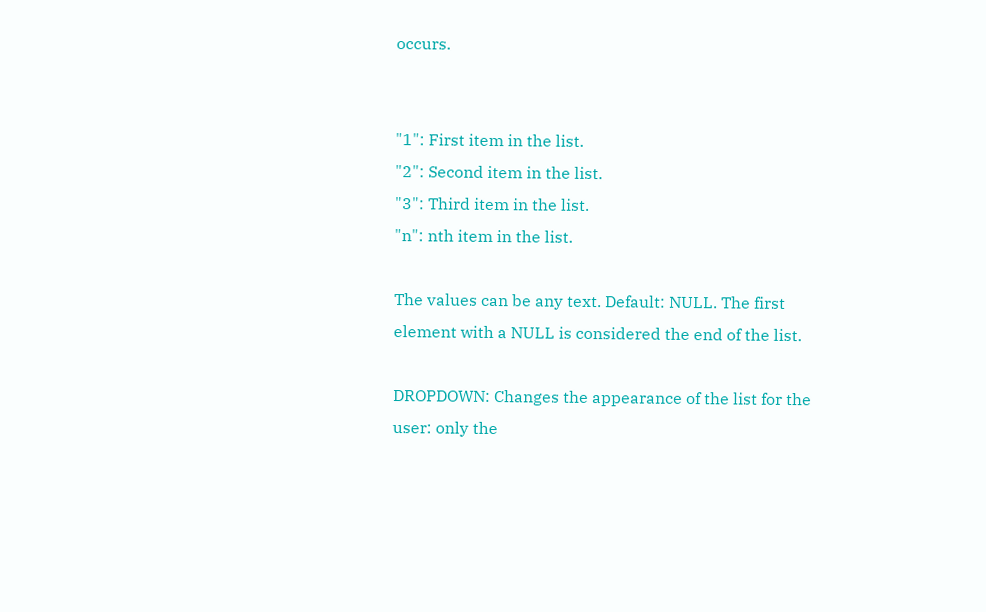occurs.


"1": First item in the list.
"2": Second item in the list.
"3": Third item in the list.
"n": nth item in the list.

The values can be any text. Default: NULL. The first element with a NULL is considered the end of the list.

DROPDOWN: Changes the appearance of the list for the user: only the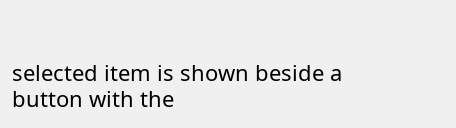selected item is shown beside a button with the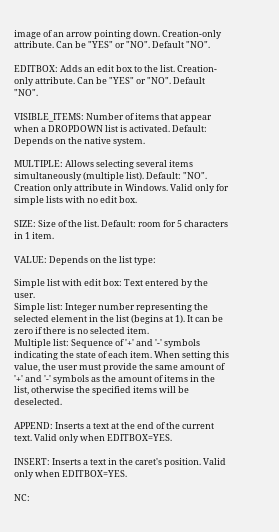image of an arrow pointing down. Creation-only attribute. Can be "YES" or "NO". Default "NO".

EDITBOX: Adds an edit box to the list. Creation-only attribute. Can be "YES" or "NO". Default "NO".

VISIBLE_ITEMS: Number of items that appear when a DROPDOWN list is activated. Default: Depends on the native system.

MULTIPLE: Allows selecting several items simultaneously (multiple list). Default: "NO". Creation only attribute in Windows. Valid only for simple lists with no edit box.

SIZE: Size of the list. Default: room for 5 characters in 1 item.

VALUE: Depends on the list type:

Simple list with edit box: Text entered by the user.
Simple list: Integer number representing the selected element in the list (begins at 1). It can be zero if there is no selected item.
Multiple list: Sequence of '+' and '-' symbols indicating the state of each item. When setting this value, the user must provide the same amount of '+' and '-' symbols as the amount of items in the list, otherwise the specified items will be deselected.

APPEND: Inserts a text at the end of the current text. Valid only when EDITBOX=YES.

INSERT: Inserts a text in the caret's position. Valid only when EDITBOX=YES.

NC: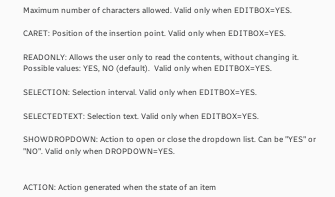Maximum number of characters allowed. Valid only when EDITBOX=YES.

CARET: Position of the insertion point. Valid only when EDITBOX=YES.

READONLY: Allows the user only to read the contents, without changing it. Possible values: YES, NO (default).  Valid only when EDITBOX=YES.

SELECTION: Selection interval. Valid only when EDITBOX=YES.

SELECTEDTEXT: Selection text. Valid only when EDITBOX=YES.

SHOWDROPDOWN: Action to open or close the dropdown list. Can be "YES" or "NO". Valid only when DROPDOWN=YES.


ACTION: Action generated when the state of an item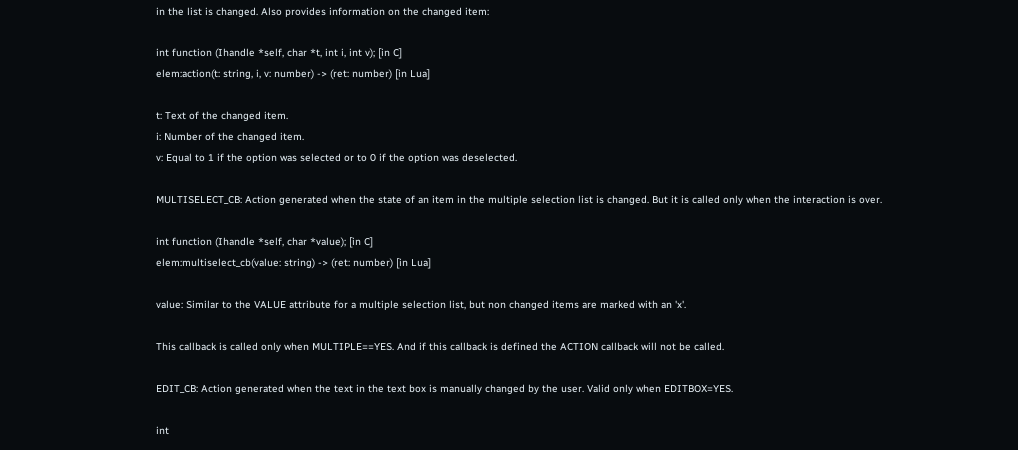in the list is changed. Also provides information on the changed item:

int function (Ihandle *self, char *t, int i, int v); [in C]
elem:action(t: string, i, v: number) -> (ret: number) [in Lua]

t: Text of the changed item.
i: Number of the changed item.
v: Equal to 1 if the option was selected or to 0 if the option was deselected.

MULTISELECT_CB: Action generated when the state of an item in the multiple selection list is changed. But it is called only when the interaction is over.

int function (Ihandle *self, char *value); [in C]
elem:multiselect_cb(value: string) -> (ret: number) [in Lua]

value: Similar to the VALUE attribute for a multiple selection list, but non changed items are marked with an 'x'.

This callback is called only when MULTIPLE==YES. And if this callback is defined the ACTION callback will not be called.

EDIT_CB: Action generated when the text in the text box is manually changed by the user. Valid only when EDITBOX=YES.

int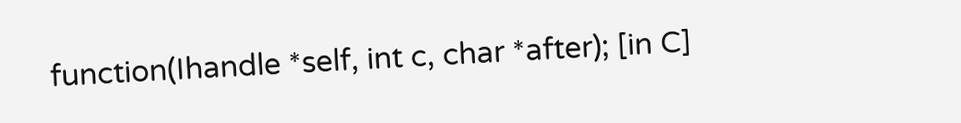function(Ihandle *self, int c, char *after); [in C]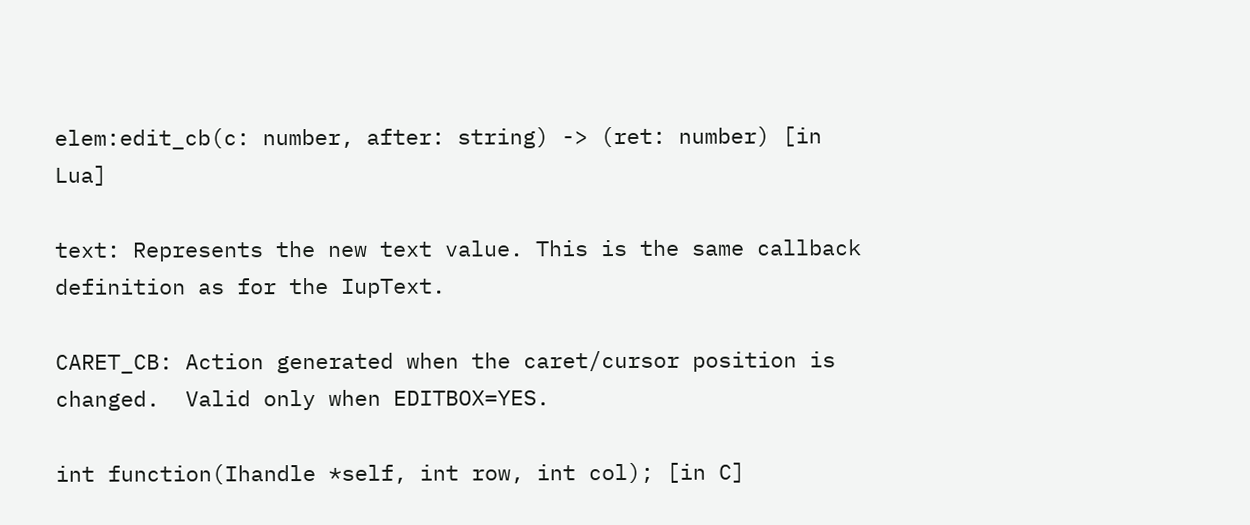elem:edit_cb(c: number, after: string) -> (ret: number) [in Lua]

text: Represents the new text value. This is the same callback definition as for the IupText.

CARET_CB: Action generated when the caret/cursor position is changed.  Valid only when EDITBOX=YES.

int function(Ihandle *self, int row, int col); [in C]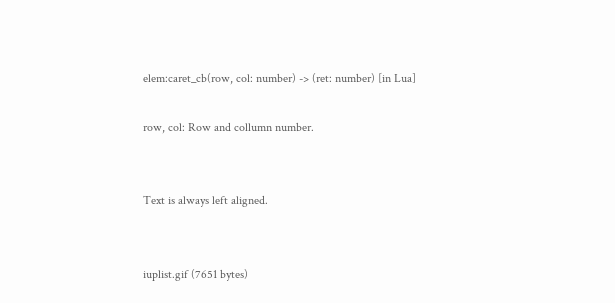elem:caret_cb(row, col: number) -> (ret: number) [in Lua]

row, col: Row and collumn number.


Text is always left aligned.


iuplist.gif (7651 bytes)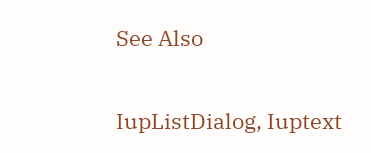See Also

IupListDialog, Iuptext